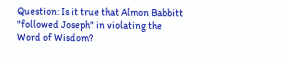Question: Is it true that Almon Babbitt "followed Joseph" in violating the Word of Wisdom?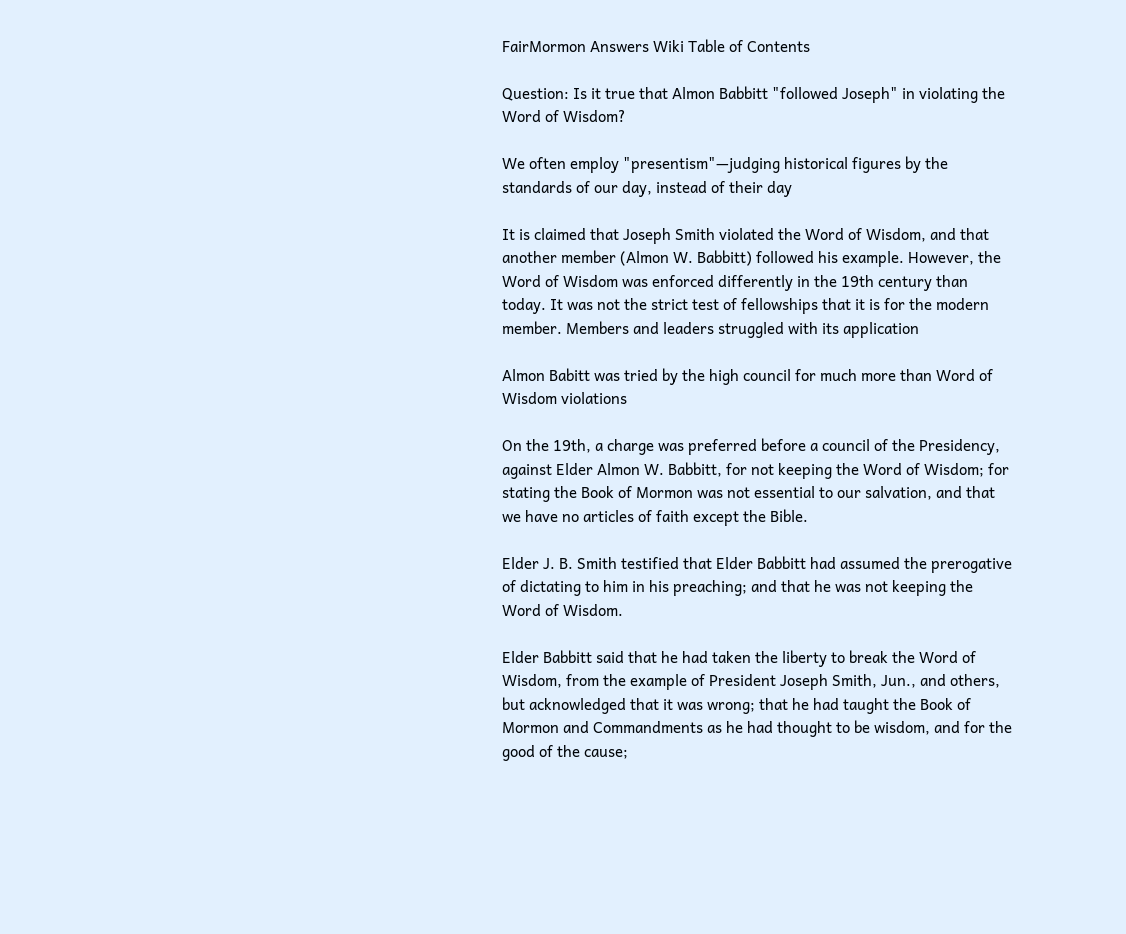FairMormon Answers Wiki Table of Contents

Question: Is it true that Almon Babbitt "followed Joseph" in violating the Word of Wisdom?

We often employ "presentism"—judging historical figures by the standards of our day, instead of their day

It is claimed that Joseph Smith violated the Word of Wisdom, and that another member (Almon W. Babbitt) followed his example. However, the Word of Wisdom was enforced differently in the 19th century than today. It was not the strict test of fellowships that it is for the modern member. Members and leaders struggled with its application

Almon Babitt was tried by the high council for much more than Word of Wisdom violations

On the 19th, a charge was preferred before a council of the Presidency, against Elder Almon W. Babbitt, for not keeping the Word of Wisdom; for stating the Book of Mormon was not essential to our salvation, and that we have no articles of faith except the Bible.

Elder J. B. Smith testified that Elder Babbitt had assumed the prerogative of dictating to him in his preaching; and that he was not keeping the Word of Wisdom.

Elder Babbitt said that he had taken the liberty to break the Word of Wisdom, from the example of President Joseph Smith, Jun., and others, but acknowledged that it was wrong; that he had taught the Book of Mormon and Commandments as he had thought to be wisdom, and for the good of the cause;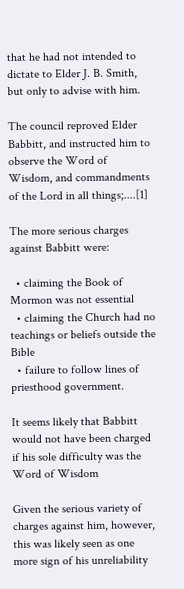that he had not intended to dictate to Elder J. B. Smith, but only to advise with him.

The council reproved Elder Babbitt, and instructed him to observe the Word of Wisdom, and commandments of the Lord in all things;....[1]

The more serious charges against Babbitt were:

  • claiming the Book of Mormon was not essential
  • claiming the Church had no teachings or beliefs outside the Bible
  • failure to follow lines of priesthood government.

It seems likely that Babbitt would not have been charged if his sole difficulty was the Word of Wisdom

Given the serious variety of charges against him, however, this was likely seen as one more sign of his unreliability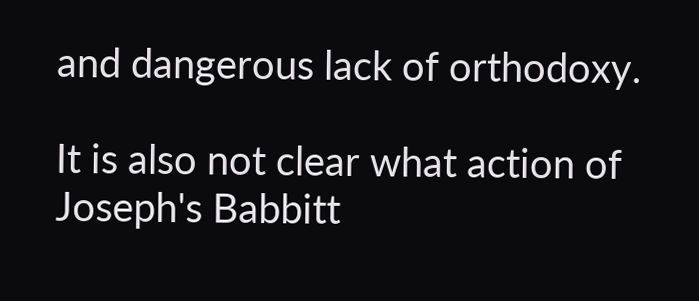and dangerous lack of orthodoxy.

It is also not clear what action of Joseph's Babbitt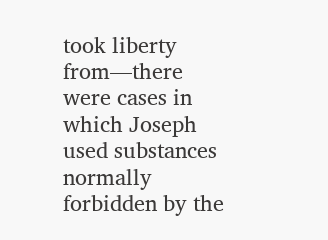took liberty from—there were cases in which Joseph used substances normally forbidden by the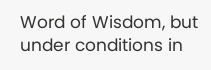Word of Wisdom, but under conditions in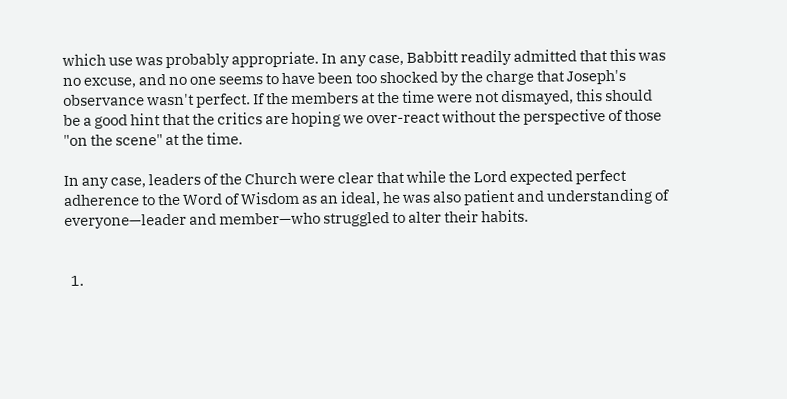which use was probably appropriate. In any case, Babbitt readily admitted that this was no excuse, and no one seems to have been too shocked by the charge that Joseph's observance wasn't perfect. If the members at the time were not dismayed, this should be a good hint that the critics are hoping we over-react without the perspective of those "on the scene" at the time.

In any case, leaders of the Church were clear that while the Lord expected perfect adherence to the Word of Wisdom as an ideal, he was also patient and understanding of everyone—leader and member—who struggled to alter their habits.


  1.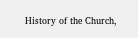History of the Church,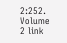2:252. Volume 2 link